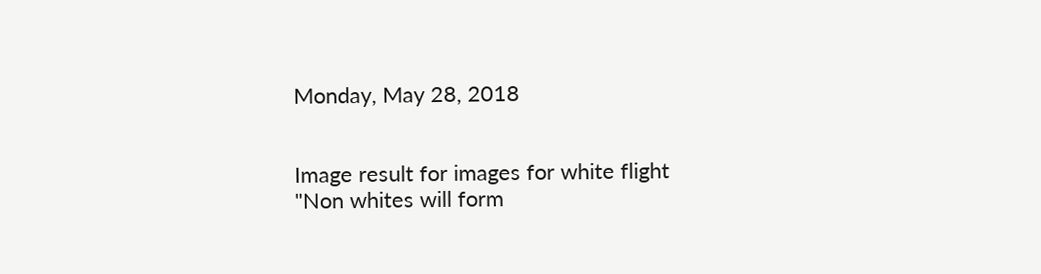Monday, May 28, 2018


Image result for images for white flight
"Non whites will form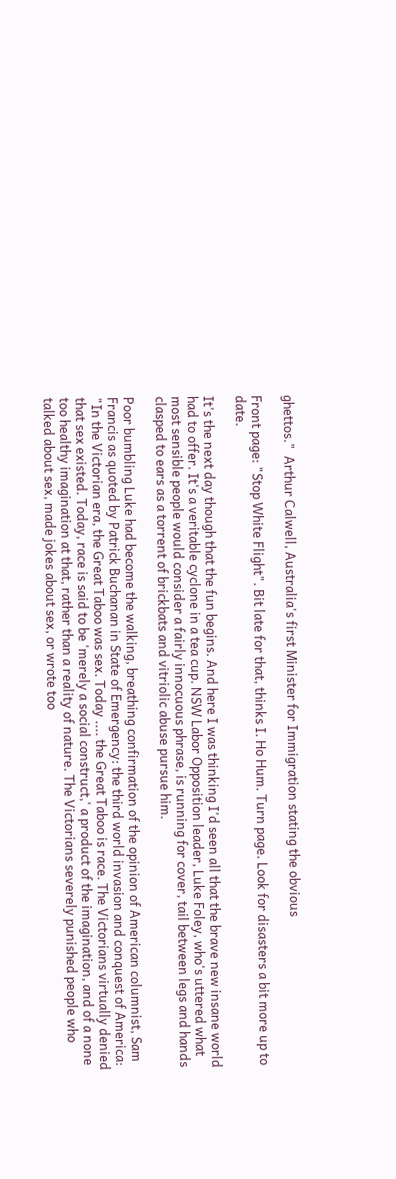ghettos."  Arthur Calwell, Australia's first Minister for Immigration stating the obvious

Front page: "Stop White Flight". Bit late for that, thinks I. Ho Hum. Turn page. Look for disasters a bit more up to date.

It's the next day though that the fun begins. And here I was thinking I'd seen all that the brave new insane world had to offer. It's a veritable cyclone in a tea cup. NSW Labor Opposition leader, Luke Foley, who's uttered what most sensible people would consider a fairly innocuous phrase, is running for cover, tail between legs and hands clasped to ears as a torrent of brickbats and vitriolic abuse pursue him.

Poor bumbling Luke had become the walking, breathing confirmation of the opinion of American columnist, Sam Francis as quoted by Patrick Buchanan in State of Emergency: the third world invasion and conquest of America:
"In the Victorian era, the Great Taboo was sex. Today .... the Great Taboo is race. The Victorians virtually denied that sex existed. Today, race is said to be 'merely a social construct,' a product of the imagination, and of a none too healthy imagination at that, rather than a reality of nature. The Victorians severely punished people who talked about sex, made jokes about sex, or wrote too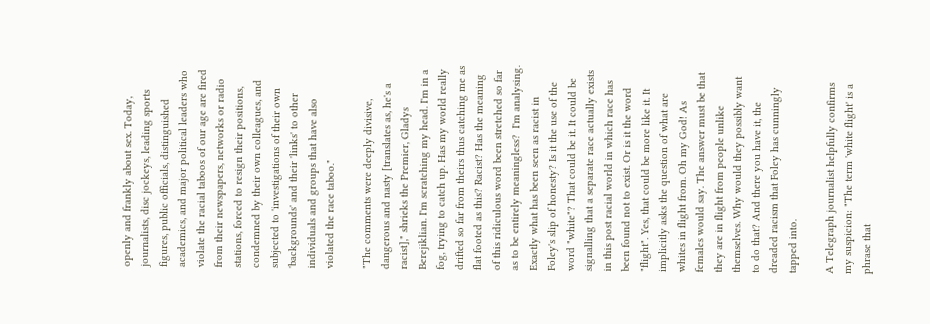openly and frankly about sex. Today, journalists, disc jockeys, leading sports figures, public officials, distinguished academics, and major political leaders who violate the racial taboos of our age are fired from their newspapers, networks or radio stations, forced to resign their positions, condemned by their own colleagues, and subjected to 'investigations of their own 'backgrounds' and their 'links' to other individuals and groups that have also violated the race taboo."

"The comments were deeply divisive, dangerous and nasty [translates as, he's a racist]," shrieks the Premier, Gladys Berejiklian. I'm scratching my head. I'm in a fog, trying to catch up. Has my world really drifted so far from theirs thus catching me as flat footed as this? Racist? Has the meaning of this ridiculous word been stretched so far as to be entirely meaningless?  I'm analysing. Exactly what has been seen as racist in Foley's slip of honesty? Is it the use of the word "white"? That could be it. It could be signalling that a separate race actually exists in this post racial world in which race has been found not to exist. Or is it the word "flight". Yes, that could be more like it. It implicitly asks the question of what are whites in flight from. Oh my God! As females would say. The answer must be that they are in flight from people unlike themselves. Why would they possibly want to do that? And there you have it, the dreaded racism that Foley has cunningly tapped into.

A Telegraph journalist helpfully confirms my suspicion: "The term 'white flight' is a phrase that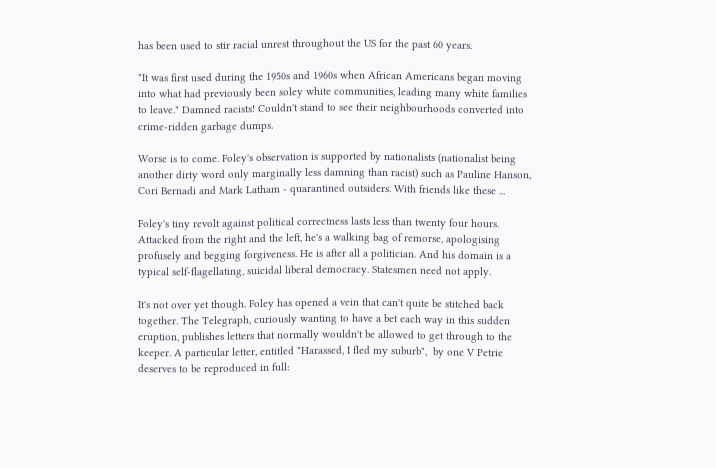has been used to stir racial unrest throughout the US for the past 60 years.

"It was first used during the 1950s and 1960s when African Americans began moving into what had previously been soley white communities, leading many white families to leave." Damned racists! Couldn't stand to see their neighbourhoods converted into crime-ridden garbage dumps.

Worse is to come. Foley's observation is supported by nationalists (nationalist being another dirty word only marginally less damning than racist) such as Pauline Hanson, Cori Bernadi and Mark Latham - quarantined outsiders. With friends like these ...

Foley's tiny revolt against political correctness lasts less than twenty four hours. Attacked from the right and the left, he's a walking bag of remorse, apologising profusely and begging forgiveness. He is after all a politician. And his domain is a typical self-flagellating, suicidal liberal democracy. Statesmen need not apply.

It's not over yet though. Foley has opened a vein that can't quite be stitched back together. The Telegraph, curiously wanting to have a bet each way in this sudden eruption, publishes letters that normally wouldn't be allowed to get through to the keeper. A particular letter, entitled "Harassed, I fled my suburb",  by one V Petrie deserves to be reproduced in full: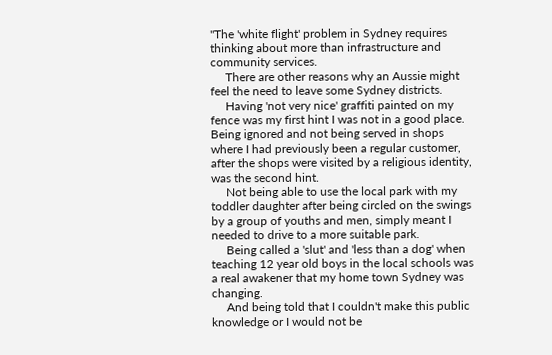"The 'white flight' problem in Sydney requires thinking about more than infrastructure and community services.
     There are other reasons why an Aussie might feel the need to leave some Sydney districts.
     Having 'not very nice' graffiti painted on my fence was my first hint I was not in a good place. Being ignored and not being served in shops where I had previously been a regular customer, after the shops were visited by a religious identity, was the second hint.
     Not being able to use the local park with my toddler daughter after being circled on the swings by a group of youths and men, simply meant I needed to drive to a more suitable park.
     Being called a 'slut' and 'less than a dog' when teaching 12 year old boys in the local schools was a real awakener that my home town Sydney was changing.
     And being told that I couldn't make this public knowledge or I would not be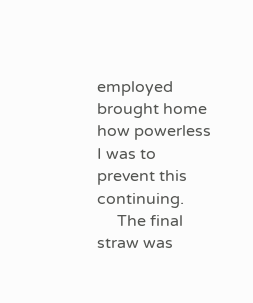employed brought home how powerless I was to prevent this continuing.
     The final straw was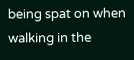being spat on when walking in the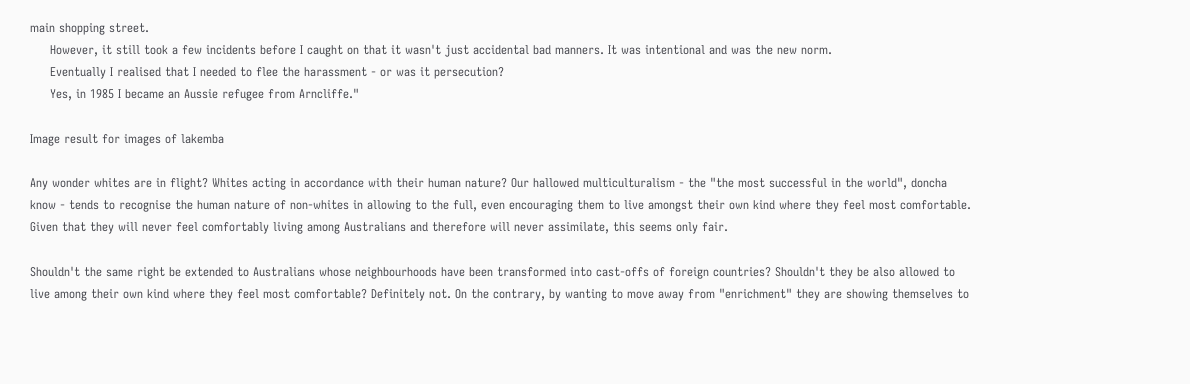main shopping street.
     However, it still took a few incidents before I caught on that it wasn't just accidental bad manners. It was intentional and was the new norm.
     Eventually I realised that I needed to flee the harassment - or was it persecution?
     Yes, in 1985 I became an Aussie refugee from Arncliffe."

Image result for images of lakemba

Any wonder whites are in flight? Whites acting in accordance with their human nature? Our hallowed multiculturalism - the "the most successful in the world", doncha know - tends to recognise the human nature of non-whites in allowing to the full, even encouraging them to live amongst their own kind where they feel most comfortable. Given that they will never feel comfortably living among Australians and therefore will never assimilate, this seems only fair.

Shouldn't the same right be extended to Australians whose neighbourhoods have been transformed into cast-offs of foreign countries? Shouldn't they be also allowed to live among their own kind where they feel most comfortable? Definitely not. On the contrary, by wanting to move away from "enrichment" they are showing themselves to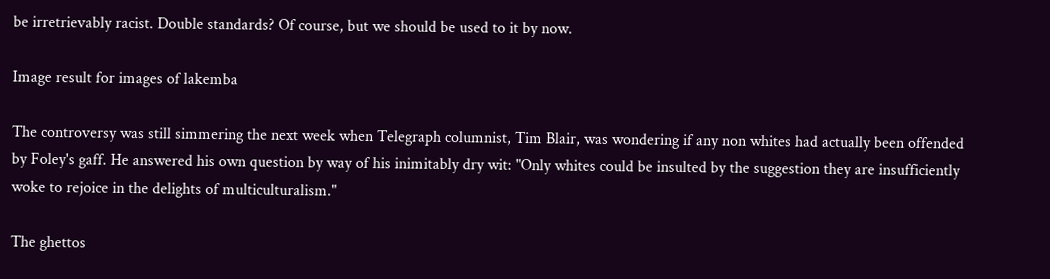be irretrievably racist. Double standards? Of course, but we should be used to it by now.

Image result for images of lakemba

The controversy was still simmering the next week when Telegraph columnist, Tim Blair, was wondering if any non whites had actually been offended by Foley's gaff. He answered his own question by way of his inimitably dry wit: "Only whites could be insulted by the suggestion they are insufficiently woke to rejoice in the delights of multiculturalism."

The ghettos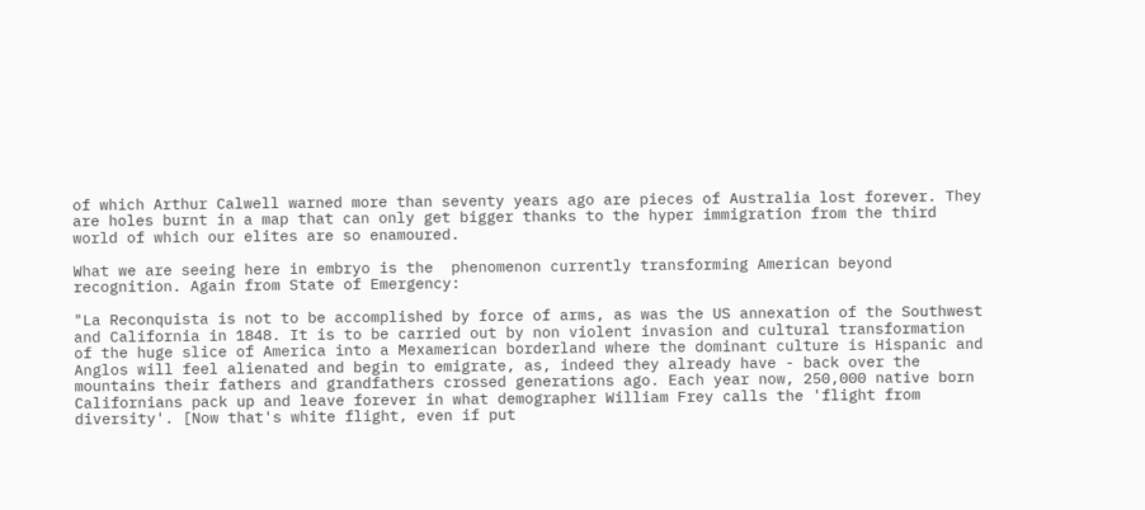of which Arthur Calwell warned more than seventy years ago are pieces of Australia lost forever. They are holes burnt in a map that can only get bigger thanks to the hyper immigration from the third world of which our elites are so enamoured.

What we are seeing here in embryo is the  phenomenon currently transforming American beyond recognition. Again from State of Emergency:

"La Reconquista is not to be accomplished by force of arms, as was the US annexation of the Southwest and California in 1848. It is to be carried out by non violent invasion and cultural transformation of the huge slice of America into a Mexamerican borderland where the dominant culture is Hispanic and Anglos will feel alienated and begin to emigrate, as, indeed they already have - back over the mountains their fathers and grandfathers crossed generations ago. Each year now, 250,000 native born Californians pack up and leave forever in what demographer William Frey calls the 'flight from diversity'. [Now that's white flight, even if put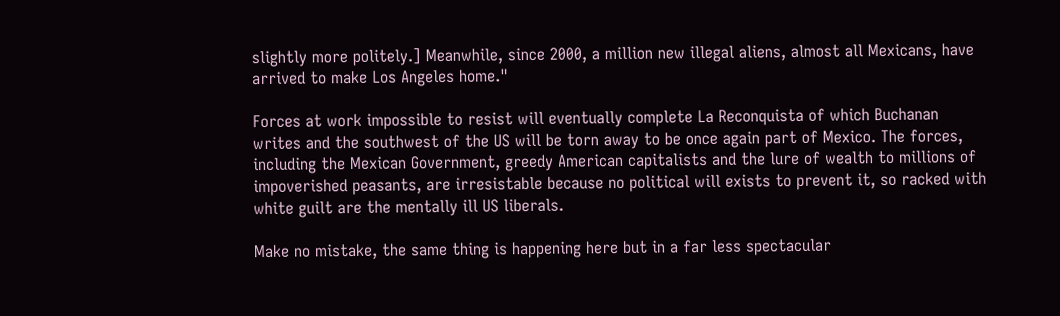slightly more politely.] Meanwhile, since 2000, a million new illegal aliens, almost all Mexicans, have arrived to make Los Angeles home."

Forces at work impossible to resist will eventually complete La Reconquista of which Buchanan writes and the southwest of the US will be torn away to be once again part of Mexico. The forces, including the Mexican Government, greedy American capitalists and the lure of wealth to millions of impoverished peasants, are irresistable because no political will exists to prevent it, so racked with white guilt are the mentally ill US liberals.

Make no mistake, the same thing is happening here but in a far less spectacular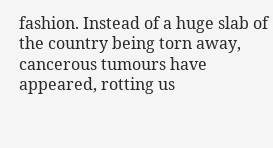fashion. Instead of a huge slab of the country being torn away, cancerous tumours have appeared, rotting us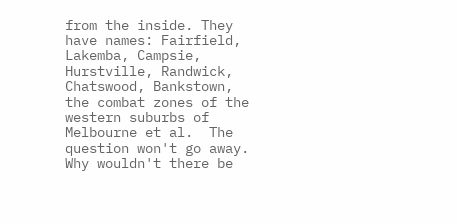from the inside. They have names: Fairfield, Lakemba, Campsie, Hurstville, Randwick, Chatswood, Bankstown, the combat zones of the western suburbs of Melbourne et al.  The question won't go away. Why wouldn't there be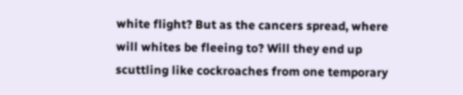white flight? But as the cancers spread, where will whites be fleeing to? Will they end up scuttling like cockroaches from one temporary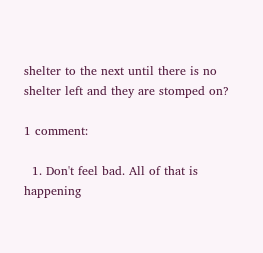shelter to the next until there is no shelter left and they are stomped on?

1 comment:

  1. Don't feel bad. All of that is happening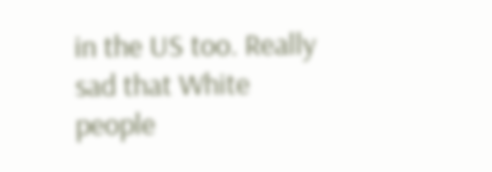in the US too. Really sad that White people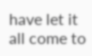have let it all come to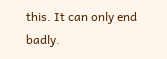this. It can only end badly.